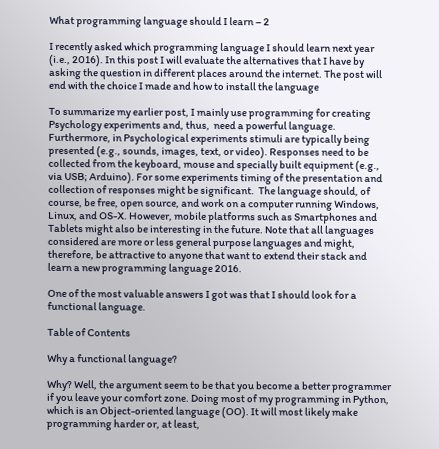What programming language should I learn – 2

I recently asked which programming language I should learn next year (i.e., 2016). In this post I will evaluate the alternatives that I have by asking the question in different places around the internet. The post will end with the choice I made and how to install the language

To summarize my earlier post, I mainly use programming for creating Psychology experiments and, thus,  need a powerful language. Furthermore, in Psychological experiments stimuli are typically being presented (e.g., sounds, images, text, or video). Responses need to be collected from the keyboard, mouse and specially built equipment (e.g., via USB; Arduino). For some experiments timing of the presentation and collection of responses might be significant.  The language should, of course, be free, open source, and work on a computer running Windows, Linux, and OS-X. However, mobile platforms such as Smartphones and Tablets might also be interesting in the future. Note that all languages considered are more or less general purpose languages and might, therefore, be attractive to anyone that want to extend their stack and learn a new programming language 2016.

One of the most valuable answers I got was that I should look for a functional language.

Table of Contents

Why a functional language?

Why? Well, the argument seem to be that you become a better programmer if you leave your comfort zone. Doing most of my programming in Python, which is an Object-oriented language (OO). It will most likely make programming harder or, at least,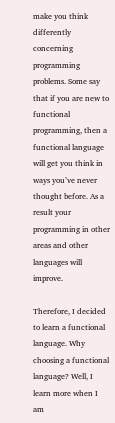make you think differently concerning programming problems. Some say that if you are new to functional programming, then a functional language will get you think in ways you’ve never thought before. As a result your programming in other areas and other languages will improve.

Therefore, I decided to learn a functional language. Why choosing a functional language? Well, I learn more when I am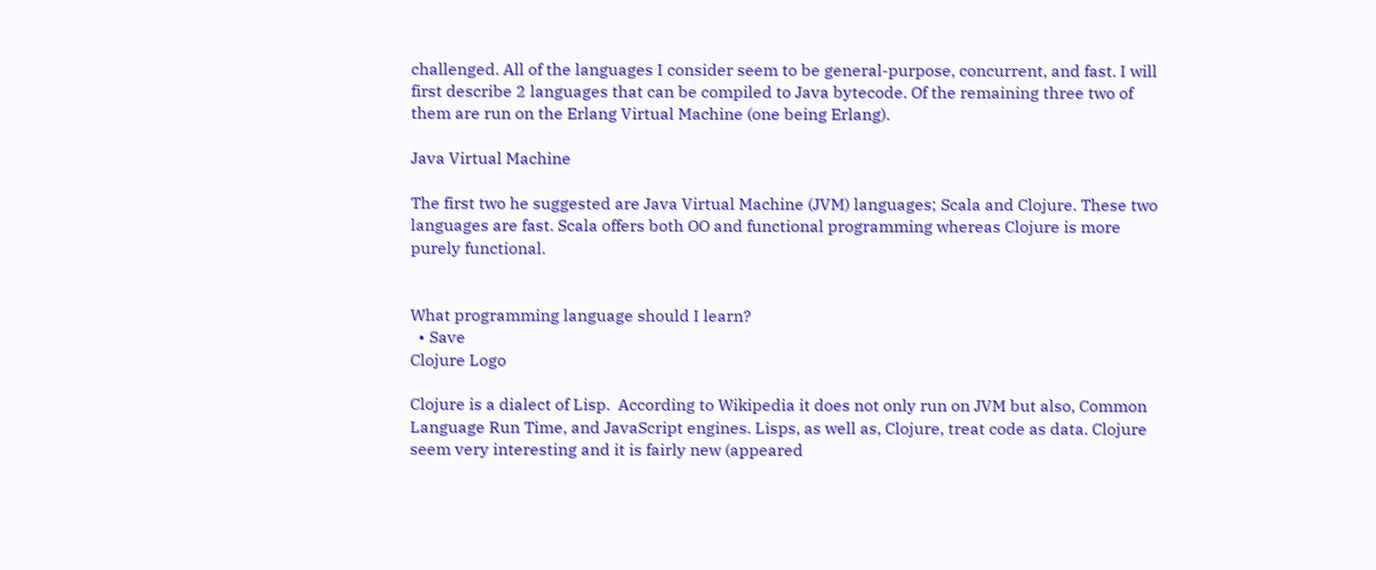challenged. All of the languages I consider seem to be general-purpose, concurrent, and fast. I will first describe 2 languages that can be compiled to Java bytecode. Of the remaining three two of them are run on the Erlang Virtual Machine (one being Erlang).

Java Virtual Machine

The first two he suggested are Java Virtual Machine (JVM) languages; Scala and Clojure. These two languages are fast. Scala offers both OO and functional programming whereas Clojure is more purely functional.


What programming language should I learn?
  • Save
Clojure Logo

Clojure is a dialect of Lisp.  According to Wikipedia it does not only run on JVM but also, Common Language Run Time, and JavaScript engines. Lisps, as well as, Clojure, treat code as data. Clojure seem very interesting and it is fairly new (appeared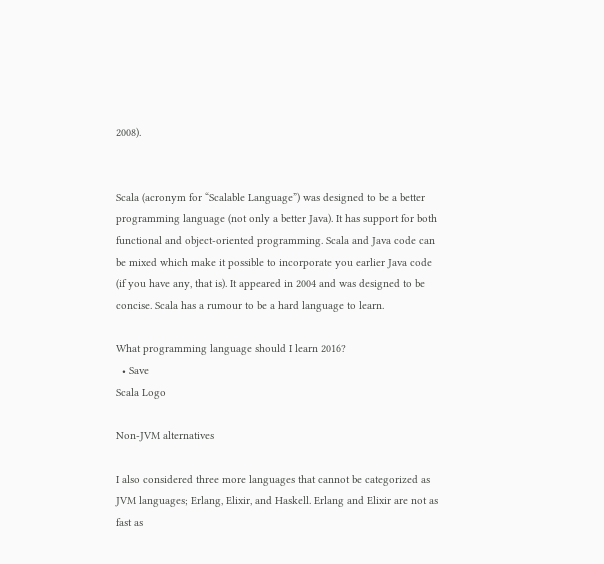2008).


Scala (acronym for “Scalable Language”) was designed to be a better programming language (not only a better Java). It has support for both functional and object-oriented programming. Scala and Java code can be mixed which make it possible to incorporate you earlier Java code (if you have any, that is). It appeared in 2004 and was designed to be concise. Scala has a rumour to be a hard language to learn.

What programming language should I learn 2016?
  • Save
Scala Logo

Non-JVM alternatives

I also considered three more languages that cannot be categorized as JVM languages; Erlang, Elixir, and Haskell. Erlang and Elixir are not as fast as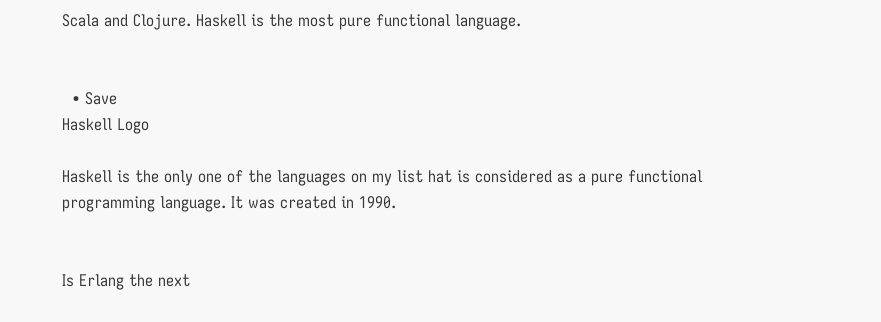Scala and Clojure. Haskell is the most pure functional language.


  • Save
Haskell Logo

Haskell is the only one of the languages on my list hat is considered as a pure functional programming language. It was created in 1990.


Is Erlang the next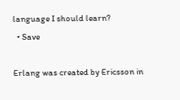language I should learn?
  • Save

Erlang was created by Ericsson in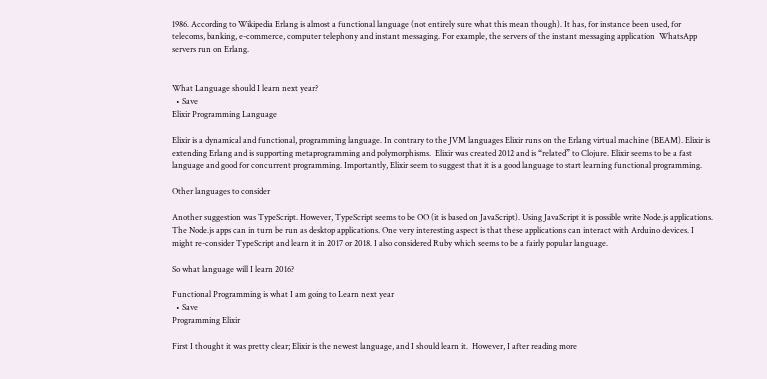1986. According to Wikipedia Erlang is almost a functional language (not entirely sure what this mean though). It has, for instance been used, for telecoms, banking, e-commerce, computer telephony and instant messaging. For example, the servers of the instant messaging application  WhatsApp servers run on Erlang.


What Language should I learn next year?
  • Save
Elixir Programming Language

Elixir is a dynamical and functional, programming language. In contrary to the JVM languages Elixir runs on the Erlang virtual machine (BEAM). Elixir is extending Erlang and is supporting metaprogramming and polymorphisms.  Elixir was created 2012 and is “related” to Clojure. Elixir seems to be a fast language and good for concurrent programming. Importantly, Elixir seem to suggest that it is a good language to start learning functional programming.

Other languages to consider

Another suggestion was TypeScript. However, TypeScript seems to be OO (it is based on JavaScript). Using JavaScript it is possible write Node.js applications. The Node.js apps can in turn be run as desktop applications. One very interesting aspect is that these applications can interact with Arduino devices. I might re-consider TypeScript and learn it in 2017 or 2018. I also considered Ruby which seems to be a fairly popular language.

So what language will I learn 2016?

Functional Programming is what I am going to Learn next year
  • Save
Programming Elixir

First I thought it was pretty clear; Elixir is the newest language, and I should learn it.  However, I after reading more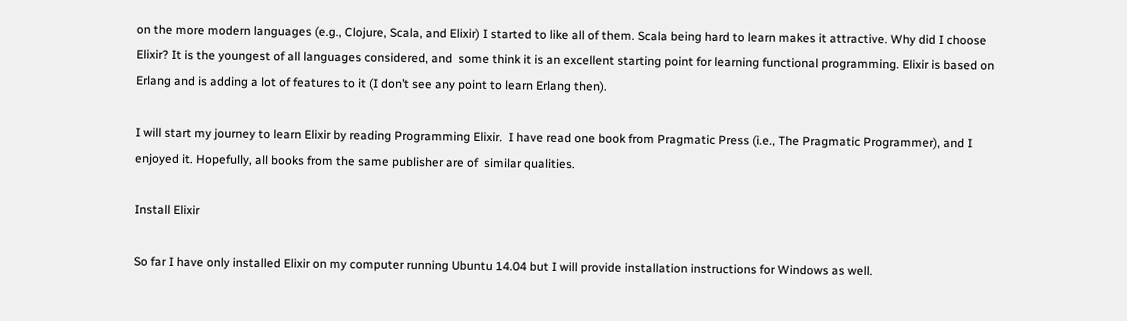on the more modern languages (e.g., Clojure, Scala, and Elixir) I started to like all of them. Scala being hard to learn makes it attractive. Why did I choose Elixir? It is the youngest of all languages considered, and  some think it is an excellent starting point for learning functional programming. Elixir is based on Erlang and is adding a lot of features to it (I don’t see any point to learn Erlang then).

I will start my journey to learn Elixir by reading Programming Elixir.  I have read one book from Pragmatic Press (i.e., The Pragmatic Programmer), and I enjoyed it. Hopefully, all books from the same publisher are of  similar qualities.

Install Elixir

So far I have only installed Elixir on my computer running Ubuntu 14.04 but I will provide installation instructions for Windows as well.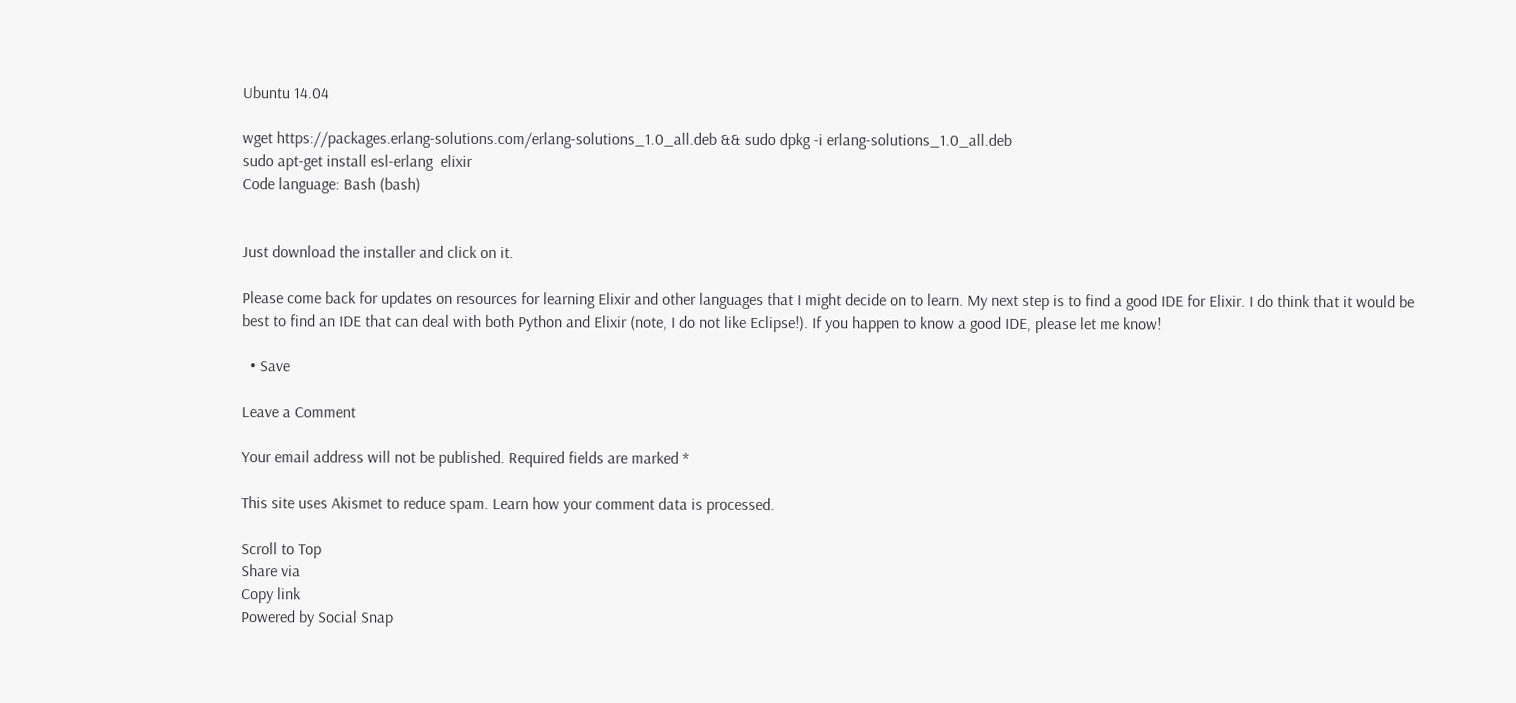Ubuntu 14.04

wget https://packages.erlang-solutions.com/erlang-solutions_1.0_all.deb && sudo dpkg -i erlang-solutions_1.0_all.deb
sudo apt-get install esl-erlang  elixir
Code language: Bash (bash)


Just download the installer and click on it.

Please come back for updates on resources for learning Elixir and other languages that I might decide on to learn. My next step is to find a good IDE for Elixir. I do think that it would be best to find an IDE that can deal with both Python and Elixir (note, I do not like Eclipse!). If you happen to know a good IDE, please let me know!

  • Save

Leave a Comment

Your email address will not be published. Required fields are marked *

This site uses Akismet to reduce spam. Learn how your comment data is processed.

Scroll to Top
Share via
Copy link
Powered by Social Snap